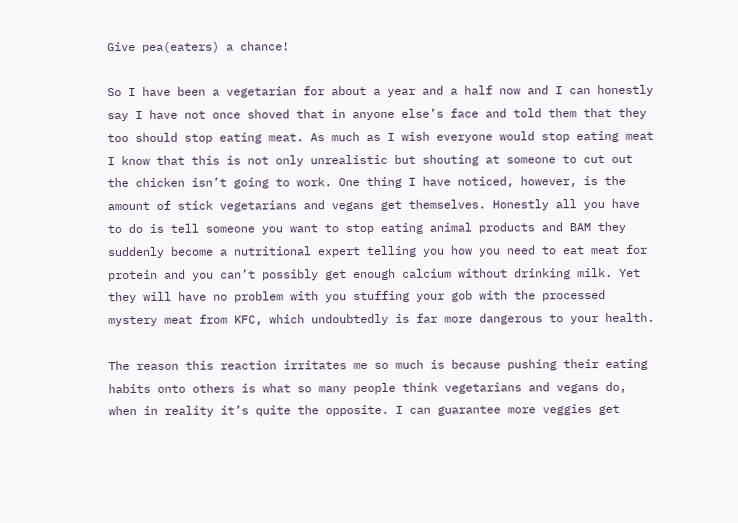Give pea(eaters) a chance!

So I have been a vegetarian for about a year and a half now and I can honestly say I have not once shoved that in anyone else’s face and told them that they too should stop eating meat. As much as I wish everyone would stop eating meat I know that this is not only unrealistic but shouting at someone to cut out the chicken isn’t going to work. One thing I have noticed, however, is the amount of stick vegetarians and vegans get themselves. Honestly all you have to do is tell someone you want to stop eating animal products and BAM they suddenly become a nutritional expert telling you how you need to eat meat for protein and you can’t possibly get enough calcium without drinking milk. Yet they will have no problem with you stuffing your gob with the processed mystery meat from KFC, which undoubtedly is far more dangerous to your health.

The reason this reaction irritates me so much is because pushing their eating habits onto others is what so many people think vegetarians and vegans do, when in reality it’s quite the opposite. I can guarantee more veggies get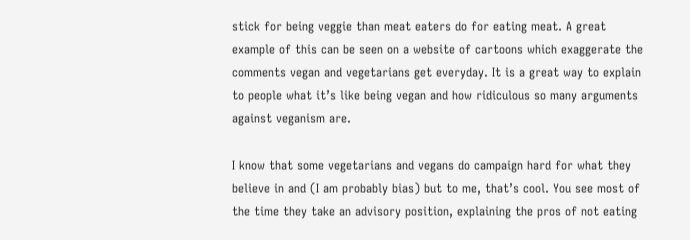stick for being veggie than meat eaters do for eating meat. A great example of this can be seen on a website of cartoons which exaggerate the comments vegan and vegetarians get everyday. It is a great way to explain to people what it’s like being vegan and how ridiculous so many arguments against veganism are.

I know that some vegetarians and vegans do campaign hard for what they believe in and (I am probably bias) but to me, that’s cool. You see most of the time they take an advisory position, explaining the pros of not eating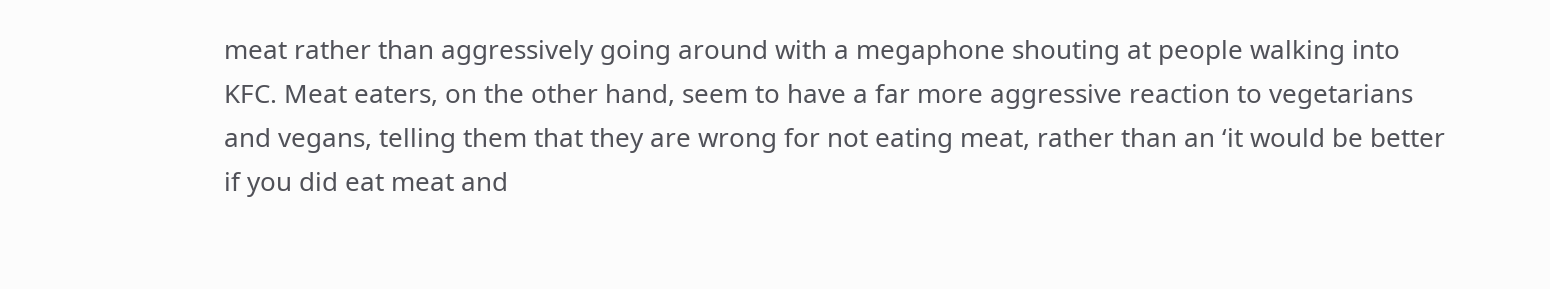meat rather than aggressively going around with a megaphone shouting at people walking into KFC. Meat eaters, on the other hand, seem to have a far more aggressive reaction to vegetarians and vegans, telling them that they are wrong for not eating meat, rather than an ‘it would be better if you did eat meat and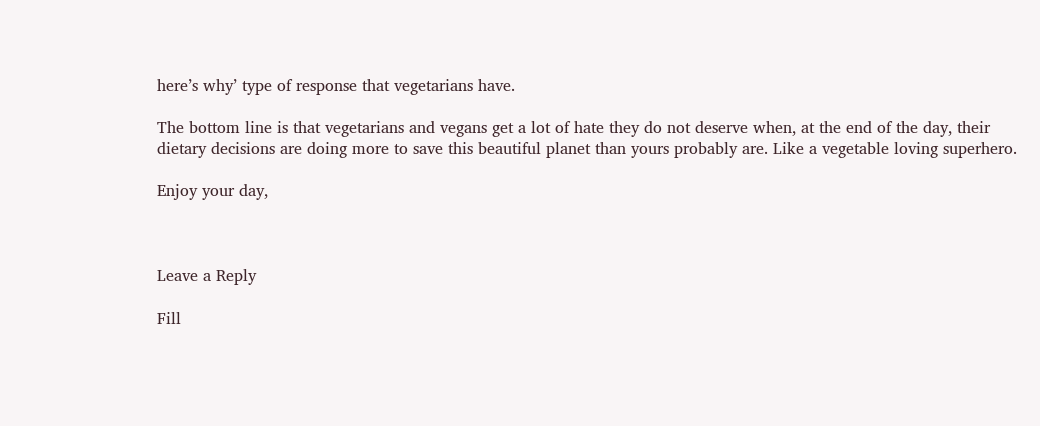here’s why’ type of response that vegetarians have.

The bottom line is that vegetarians and vegans get a lot of hate they do not deserve when, at the end of the day, their dietary decisions are doing more to save this beautiful planet than yours probably are. Like a vegetable loving superhero.

Enjoy your day,



Leave a Reply

Fill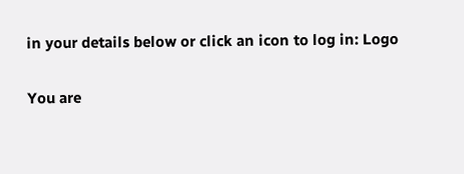in your details below or click an icon to log in: Logo

You are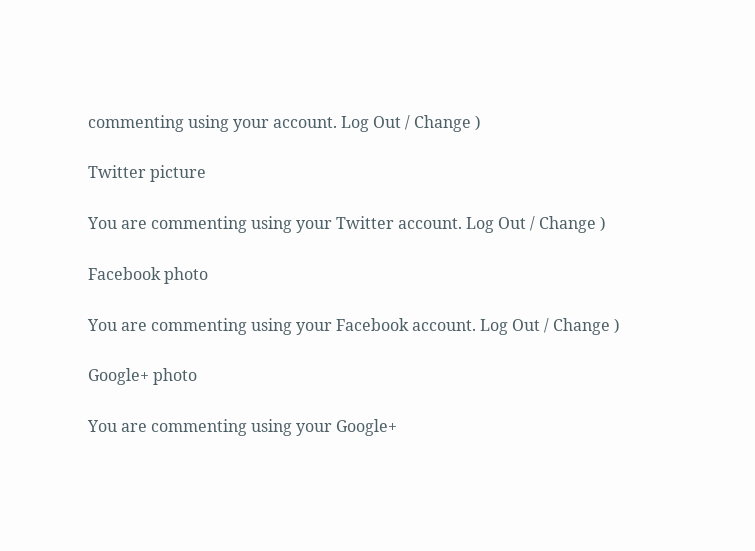commenting using your account. Log Out / Change )

Twitter picture

You are commenting using your Twitter account. Log Out / Change )

Facebook photo

You are commenting using your Facebook account. Log Out / Change )

Google+ photo

You are commenting using your Google+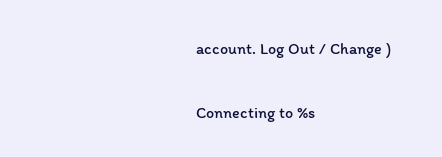account. Log Out / Change )

Connecting to %s